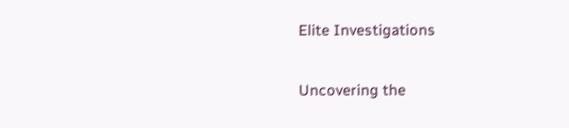Elite Investigations


Uncovering the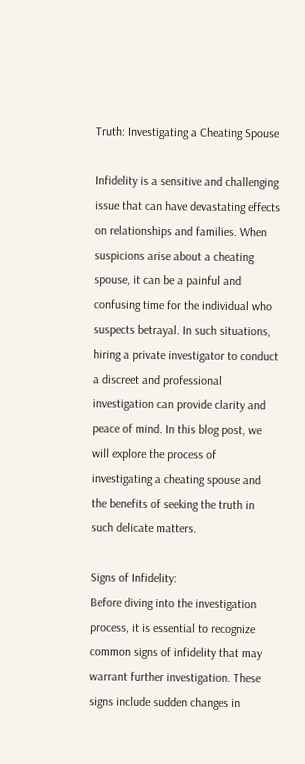Truth: Investigating a Cheating Spouse

Infidelity is a sensitive and challenging issue that can have devastating effects on relationships and families. When suspicions arise about a cheating spouse, it can be a painful and confusing time for the individual who suspects betrayal. In such situations, hiring a private investigator to conduct a discreet and professional investigation can provide clarity and peace of mind. In this blog post, we will explore the process of investigating a cheating spouse and the benefits of seeking the truth in such delicate matters.

Signs of Infidelity:
Before diving into the investigation process, it is essential to recognize common signs of infidelity that may warrant further investigation. These signs include sudden changes in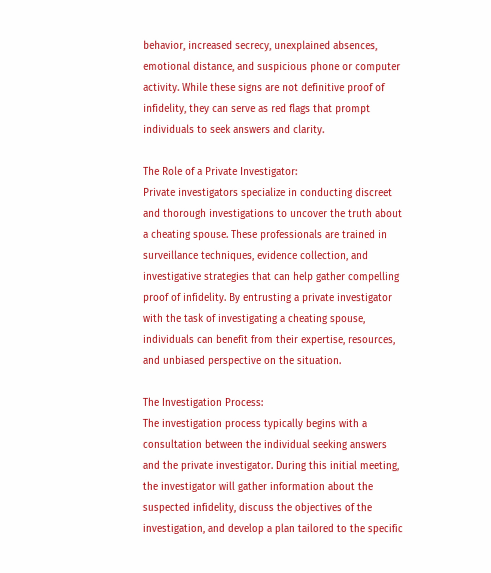behavior, increased secrecy, unexplained absences, emotional distance, and suspicious phone or computer activity. While these signs are not definitive proof of infidelity, they can serve as red flags that prompt individuals to seek answers and clarity.

The Role of a Private Investigator:
Private investigators specialize in conducting discreet and thorough investigations to uncover the truth about a cheating spouse. These professionals are trained in surveillance techniques, evidence collection, and investigative strategies that can help gather compelling proof of infidelity. By entrusting a private investigator with the task of investigating a cheating spouse, individuals can benefit from their expertise, resources, and unbiased perspective on the situation.

The Investigation Process:
The investigation process typically begins with a consultation between the individual seeking answers and the private investigator. During this initial meeting, the investigator will gather information about the suspected infidelity, discuss the objectives of the investigation, and develop a plan tailored to the specific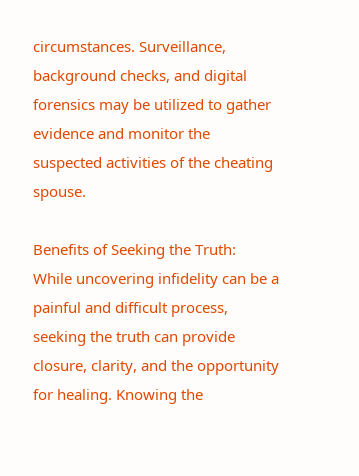circumstances. Surveillance, background checks, and digital forensics may be utilized to gather evidence and monitor the suspected activities of the cheating spouse.

Benefits of Seeking the Truth:
While uncovering infidelity can be a painful and difficult process, seeking the truth can provide closure, clarity, and the opportunity for healing. Knowing the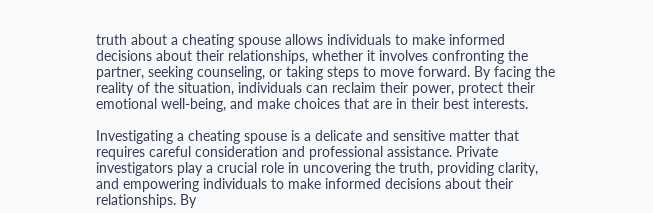truth about a cheating spouse allows individuals to make informed decisions about their relationships, whether it involves confronting the partner, seeking counseling, or taking steps to move forward. By facing the reality of the situation, individuals can reclaim their power, protect their emotional well-being, and make choices that are in their best interests.

Investigating a cheating spouse is a delicate and sensitive matter that requires careful consideration and professional assistance. Private investigators play a crucial role in uncovering the truth, providing clarity, and empowering individuals to make informed decisions about their relationships. By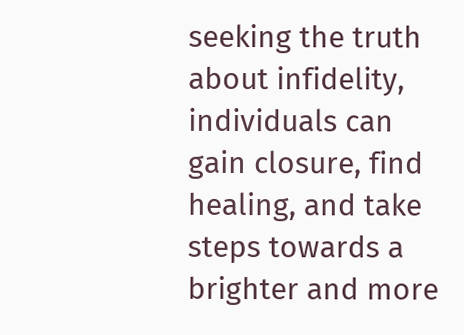seeking the truth about infidelity, individuals can gain closure, find healing, and take steps towards a brighter and more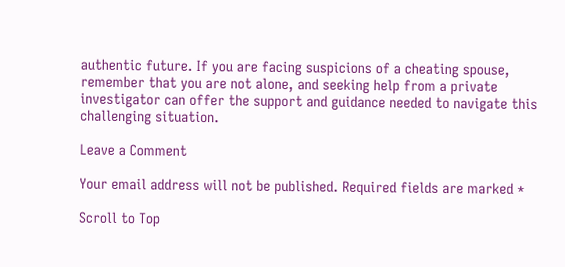authentic future. If you are facing suspicions of a cheating spouse, remember that you are not alone, and seeking help from a private investigator can offer the support and guidance needed to navigate this challenging situation.

Leave a Comment

Your email address will not be published. Required fields are marked *

Scroll to Top